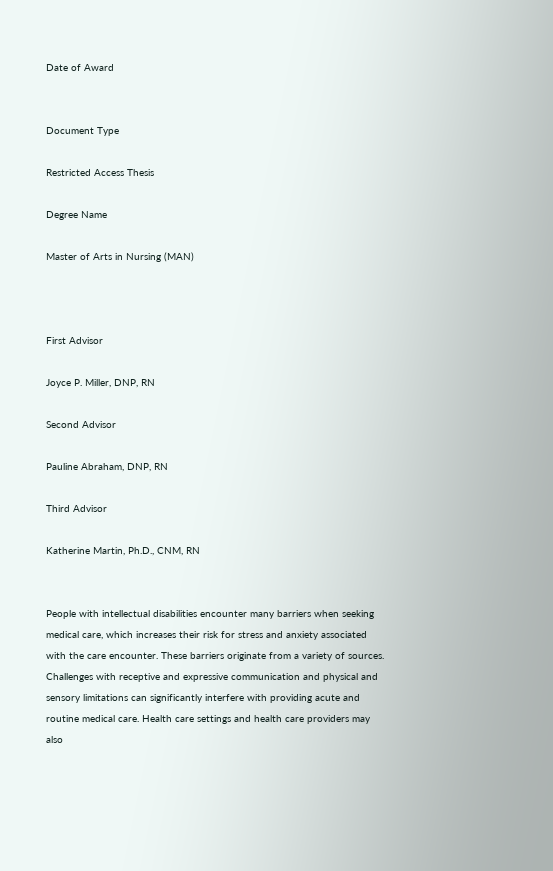Date of Award


Document Type

Restricted Access Thesis

Degree Name

Master of Arts in Nursing (MAN)



First Advisor

Joyce P. Miller, DNP, RN

Second Advisor

Pauline Abraham, DNP, RN

Third Advisor

Katherine Martin, Ph.D., CNM, RN


People with intellectual disabilities encounter many barriers when seeking medical care, which increases their risk for stress and anxiety associated with the care encounter. These barriers originate from a variety of sources. Challenges with receptive and expressive communication and physical and sensory limitations can significantly interfere with providing acute and routine medical care. Health care settings and health care providers may also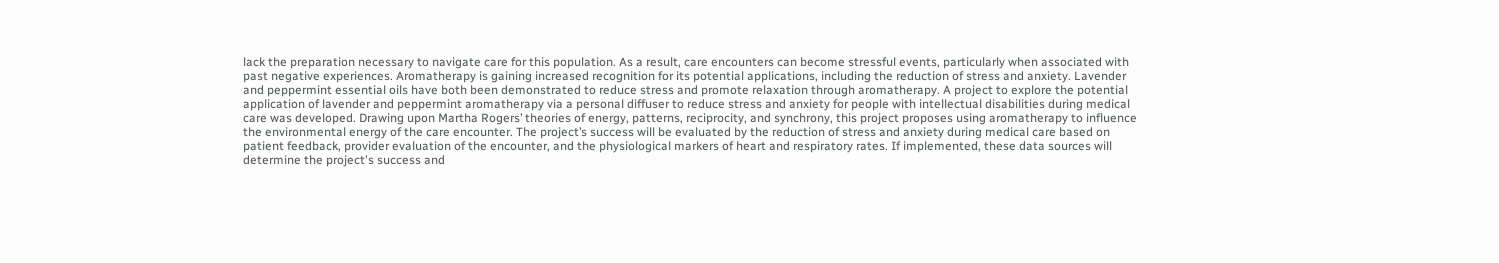lack the preparation necessary to navigate care for this population. As a result, care encounters can become stressful events, particularly when associated with past negative experiences. Aromatherapy is gaining increased recognition for its potential applications, including the reduction of stress and anxiety. Lavender and peppermint essential oils have both been demonstrated to reduce stress and promote relaxation through aromatherapy. A project to explore the potential application of lavender and peppermint aromatherapy via a personal diffuser to reduce stress and anxiety for people with intellectual disabilities during medical care was developed. Drawing upon Martha Rogers’ theories of energy, patterns, reciprocity, and synchrony, this project proposes using aromatherapy to influence the environmental energy of the care encounter. The project’s success will be evaluated by the reduction of stress and anxiety during medical care based on patient feedback, provider evaluation of the encounter, and the physiological markers of heart and respiratory rates. If implemented, these data sources will determine the project's success and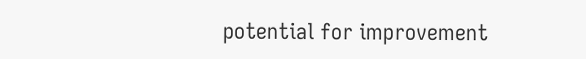potential for improvement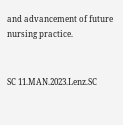and advancement of future nursing practice.


SC 11.MAN.2023.Lenz.SC